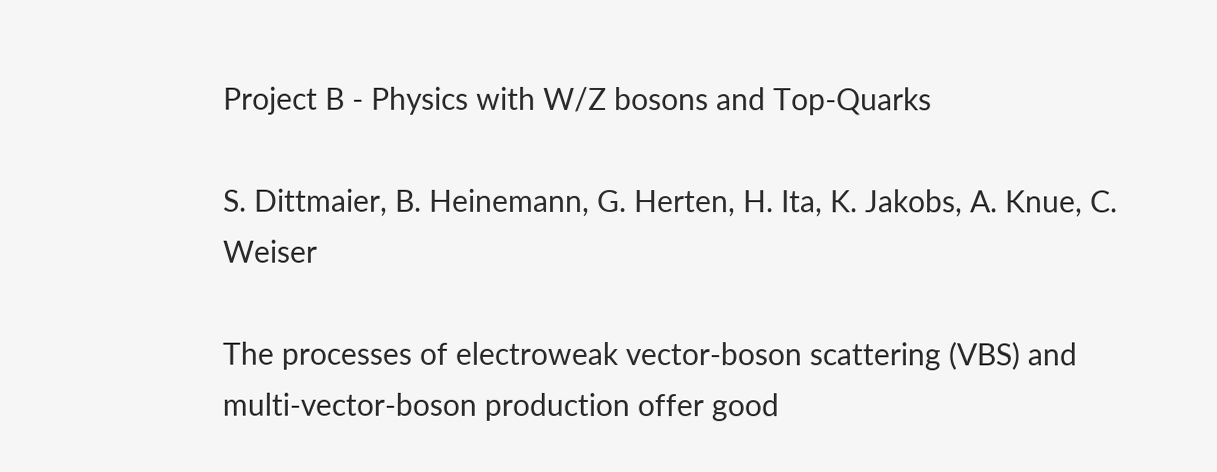Project B - Physics with W/Z bosons and Top-Quarks

S. Dittmaier, B. Heinemann, G. Herten, H. Ita, K. Jakobs, A. Knue, C. Weiser

The processes of electroweak vector-boson scattering (VBS) and multi-vector-boson production offer good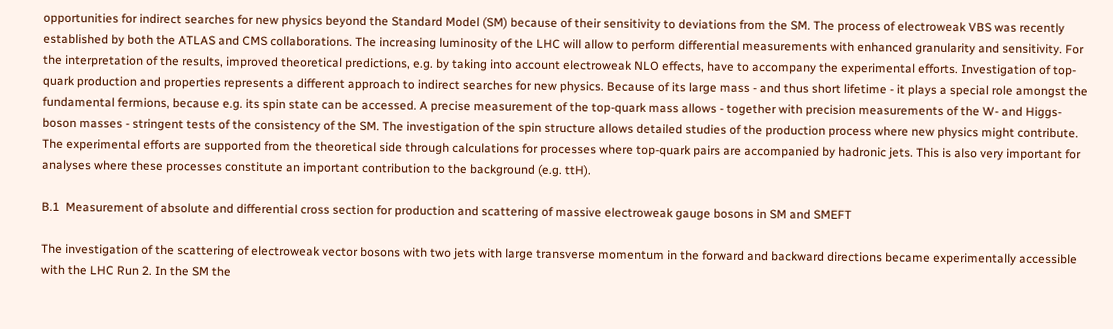opportunities for indirect searches for new physics beyond the Standard Model (SM) because of their sensitivity to deviations from the SM. The process of electroweak VBS was recently established by both the ATLAS and CMS collaborations. The increasing luminosity of the LHC will allow to perform differential measurements with enhanced granularity and sensitivity. For the interpretation of the results, improved theoretical predictions, e.g. by taking into account electroweak NLO effects, have to accompany the experimental efforts. Investigation of top-quark production and properties represents a different approach to indirect searches for new physics. Because of its large mass - and thus short lifetime - it plays a special role amongst the fundamental fermions, because e.g. its spin state can be accessed. A precise measurement of the top-quark mass allows - together with precision measurements of the W- and Higgs-boson masses - stringent tests of the consistency of the SM. The investigation of the spin structure allows detailed studies of the production process where new physics might contribute. The experimental efforts are supported from the theoretical side through calculations for processes where top-quark pairs are accompanied by hadronic jets. This is also very important for analyses where these processes constitute an important contribution to the background (e.g. ttH).

B.1  Measurement of absolute and differential cross section for production and scattering of massive electroweak gauge bosons in SM and SMEFT

The investigation of the scattering of electroweak vector bosons with two jets with large transverse momentum in the forward and backward directions became experimentally accessible with the LHC Run 2. In the SM the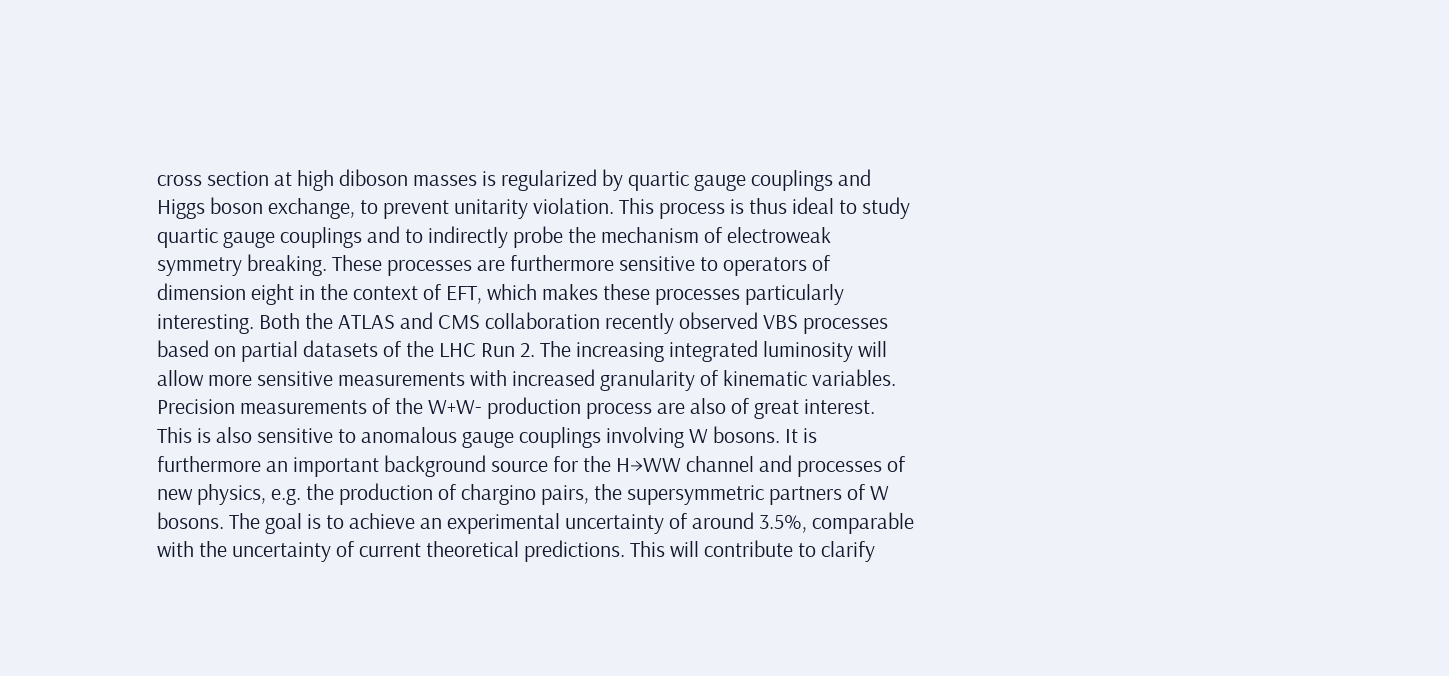cross section at high diboson masses is regularized by quartic gauge couplings and Higgs boson exchange, to prevent unitarity violation. This process is thus ideal to study quartic gauge couplings and to indirectly probe the mechanism of electroweak symmetry breaking. These processes are furthermore sensitive to operators of dimension eight in the context of EFT, which makes these processes particularly interesting. Both the ATLAS and CMS collaboration recently observed VBS processes based on partial datasets of the LHC Run 2. The increasing integrated luminosity will allow more sensitive measurements with increased granularity of kinematic variables. Precision measurements of the W+W- production process are also of great interest. This is also sensitive to anomalous gauge couplings involving W bosons. It is furthermore an important background source for the H→WW channel and processes of new physics, e.g. the production of chargino pairs, the supersymmetric partners of W bosons. The goal is to achieve an experimental uncertainty of around 3.5%, comparable with the uncertainty of current theoretical predictions. This will contribute to clarify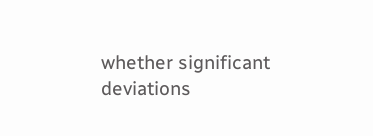whether significant deviations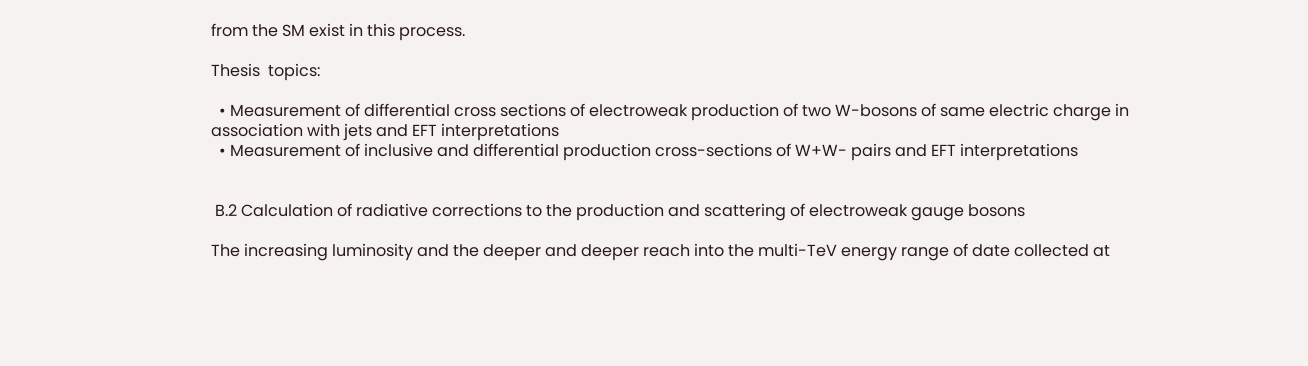from the SM exist in this process.

Thesis  topics:

  • Measurement of differential cross sections of electroweak production of two W-bosons of same electric charge in association with jets and EFT interpretations
  • Measurement of inclusive and differential production cross-sections of W+W- pairs and EFT interpretations


 B.2 Calculation of radiative corrections to the production and scattering of electroweak gauge bosons

The increasing luminosity and the deeper and deeper reach into the multi-TeV energy range of date collected at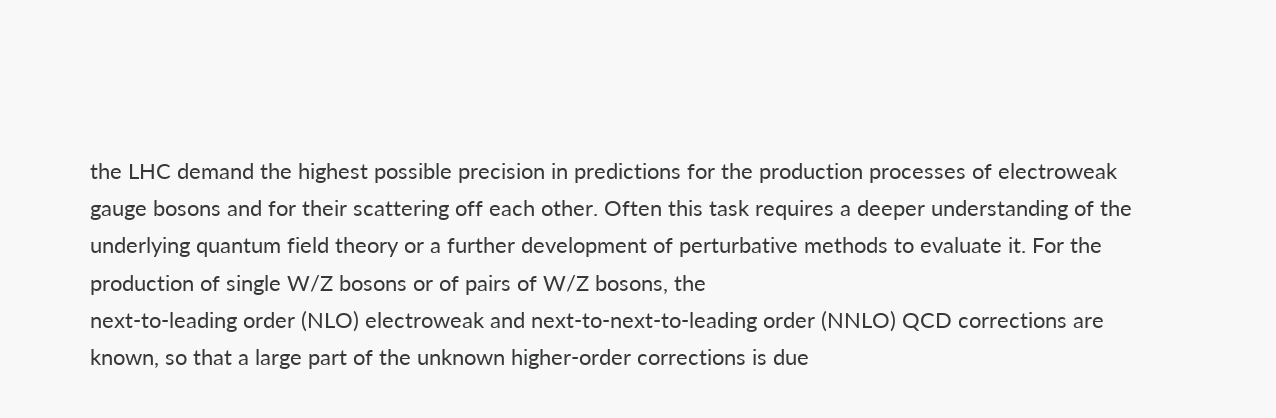the LHC demand the highest possible precision in predictions for the production processes of electroweak gauge bosons and for their scattering off each other. Often this task requires a deeper understanding of the underlying quantum field theory or a further development of perturbative methods to evaluate it. For the production of single W/Z bosons or of pairs of W/Z bosons, the
next-to-leading order (NLO) electroweak and next-to-next-to-leading order (NNLO) QCD corrections are known, so that a large part of the unknown higher-order corrections is due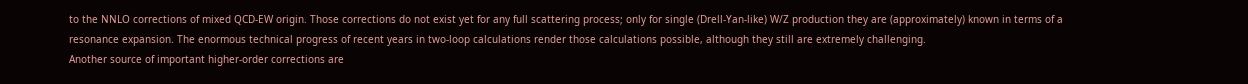to the NNLO corrections of mixed QCD-EW origin. Those corrections do not exist yet for any full scattering process; only for single (Drell-Yan-like) W/Z production they are (approximately) known in terms of a resonance expansion. The enormous technical progress of recent years in two-loop calculations render those calculations possible, although they still are extremely challenging.
Another source of important higher-order corrections are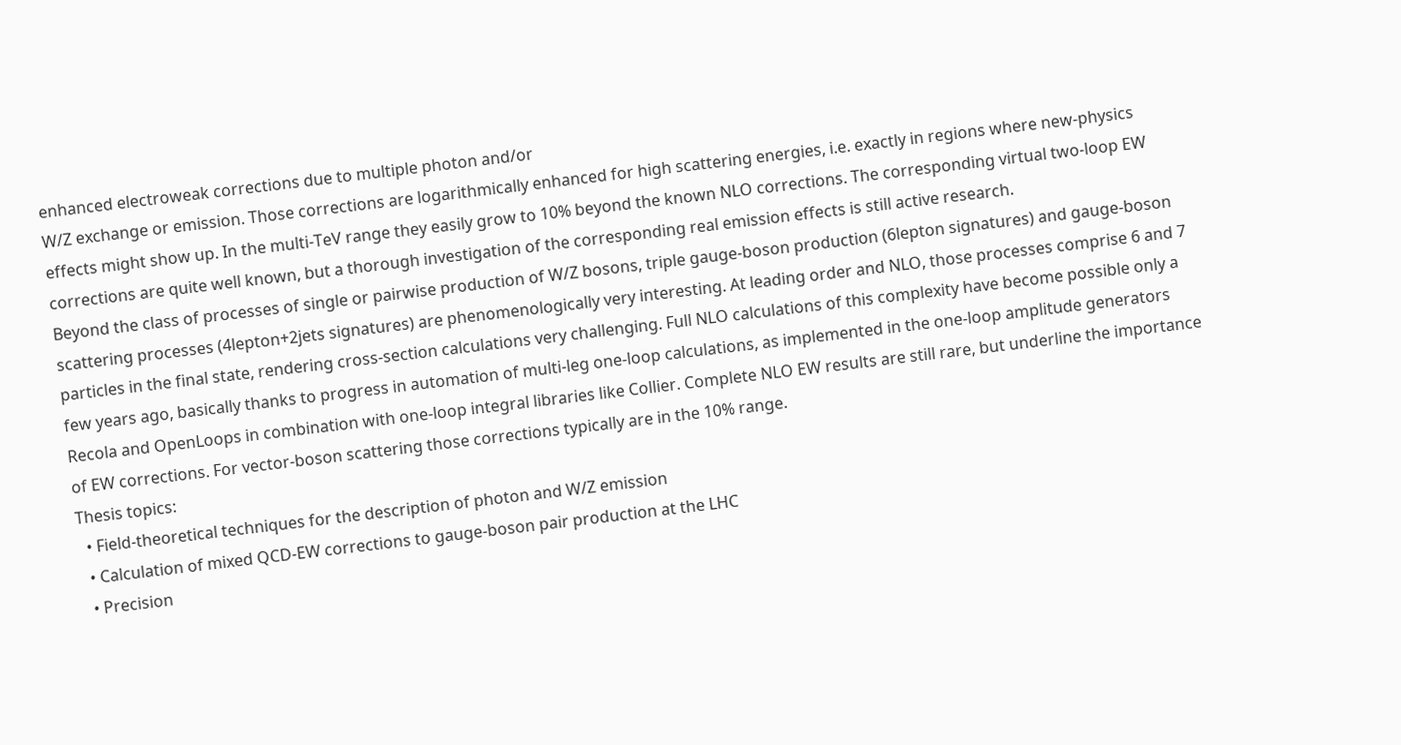enhanced electroweak corrections due to multiple photon and/or
W/Z exchange or emission. Those corrections are logarithmically enhanced for high scattering energies, i.e. exactly in regions where new-physics effects might show up. In the multi-TeV range they easily grow to 10% beyond the known NLO corrections. The corresponding virtual two-loop EW corrections are quite well known, but a thorough investigation of the corresponding real emission effects is still active research.
Beyond the class of processes of single or pairwise production of W/Z bosons, triple gauge-boson production (6lepton signatures) and gauge-boson scattering processes (4lepton+2jets signatures) are phenomenologically very interesting. At leading order and NLO, those processes comprise 6 and 7 particles in the final state, rendering cross-section calculations very challenging. Full NLO calculations of this complexity have become possible only a few years ago, basically thanks to progress in automation of multi-leg one-loop calculations, as implemented in the one-loop amplitude generators Recola and OpenLoops in combination with one-loop integral libraries like Collier. Complete NLO EW results are still rare, but underline the importance of EW corrections. For vector-boson scattering those corrections typically are in the 10% range.
Thesis topics:
  • Field-theoretical techniques for the description of photon and W/Z emission
  • Calculation of mixed QCD-EW corrections to gauge-boson pair production at the LHC
  • Precision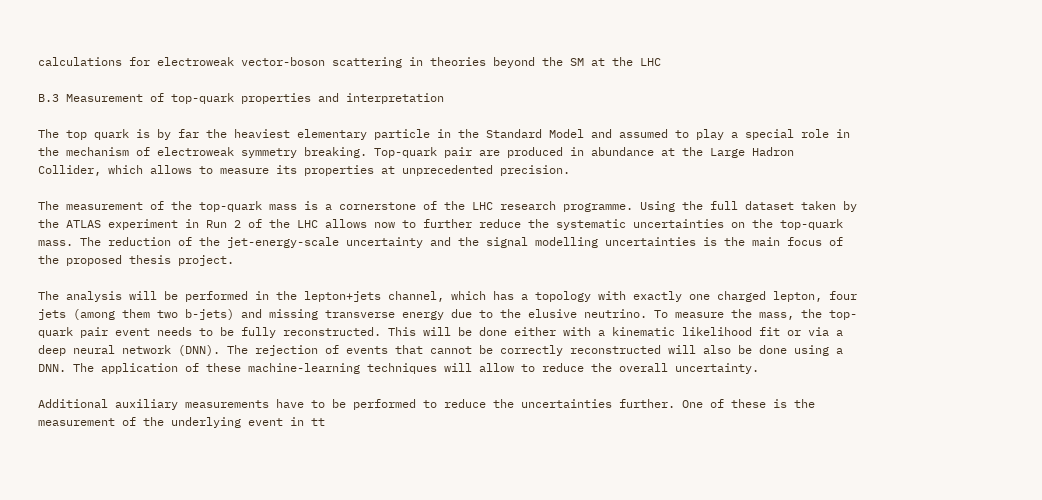calculations for electroweak vector-boson scattering in theories beyond the SM at the LHC

B.3 Measurement of top-quark properties and interpretation

The top quark is by far the heaviest elementary particle in the Standard Model and assumed to play a special role in the mechanism of electroweak symmetry breaking. Top-quark pair are produced in abundance at the Large Hadron Collider, which allows to measure its properties at unprecedented precision.

The measurement of the top-quark mass is a cornerstone of the LHC research programme. Using the full dataset taken by the ATLAS experiment in Run 2 of the LHC allows now to further reduce the systematic uncertainties on the top-quark mass. The reduction of the jet-energy-scale uncertainty and the signal modelling uncertainties is the main focus of the proposed thesis project.

The analysis will be performed in the lepton+jets channel, which has a topology with exactly one charged lepton, four jets (among them two b-jets) and missing transverse energy due to the elusive neutrino. To measure the mass, the top-quark pair event needs to be fully reconstructed. This will be done either with a kinematic likelihood fit or via a deep neural network (DNN). The rejection of events that cannot be correctly reconstructed will also be done using a DNN. The application of these machine-learning techniques will allow to reduce the overall uncertainty.

Additional auxiliary measurements have to be performed to reduce the uncertainties further. One of these is the measurement of the underlying event in tt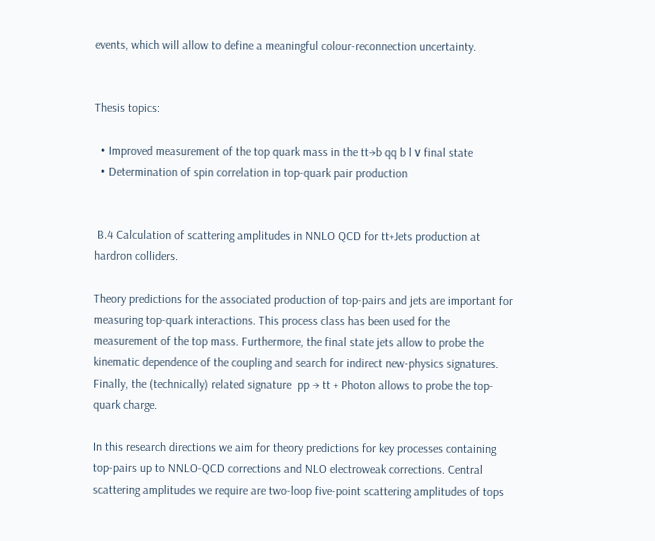events, which will allow to define a meaningful colour-reconnection uncertainty.


Thesis topics:

  • Improved measurement of the top quark mass in the tt→b qq b l ν final state
  • Determination of spin correlation in top-quark pair production


 B.4 Calculation of scattering amplitudes in NNLO QCD for tt+Jets production at hardron colliders.

Theory predictions for the associated production of top-pairs and jets are important for measuring top-quark interactions. This process class has been used for the measurement of the top mass. Furthermore, the final state jets allow to probe the kinematic dependence of the coupling and search for indirect new-physics signatures. Finally, the (technically) related signature  pp → tt + Photon allows to probe the top-quark charge.

In this research directions we aim for theory predictions for key processes containing top-pairs up to NNLO-QCD corrections and NLO electroweak corrections. Central scattering amplitudes we require are two-loop five-point scattering amplitudes of tops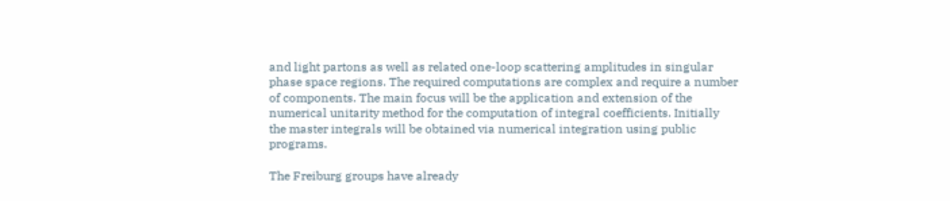and light partons as well as related one-loop scattering amplitudes in singular phase space regions. The required computations are complex and require a number of components. The main focus will be the application and extension of the numerical unitarity method for the computation of integral coefficients. Initially the master integrals will be obtained via numerical integration using public programs.

The Freiburg groups have already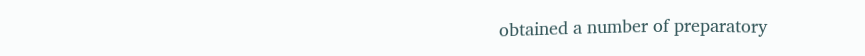obtained a number of preparatory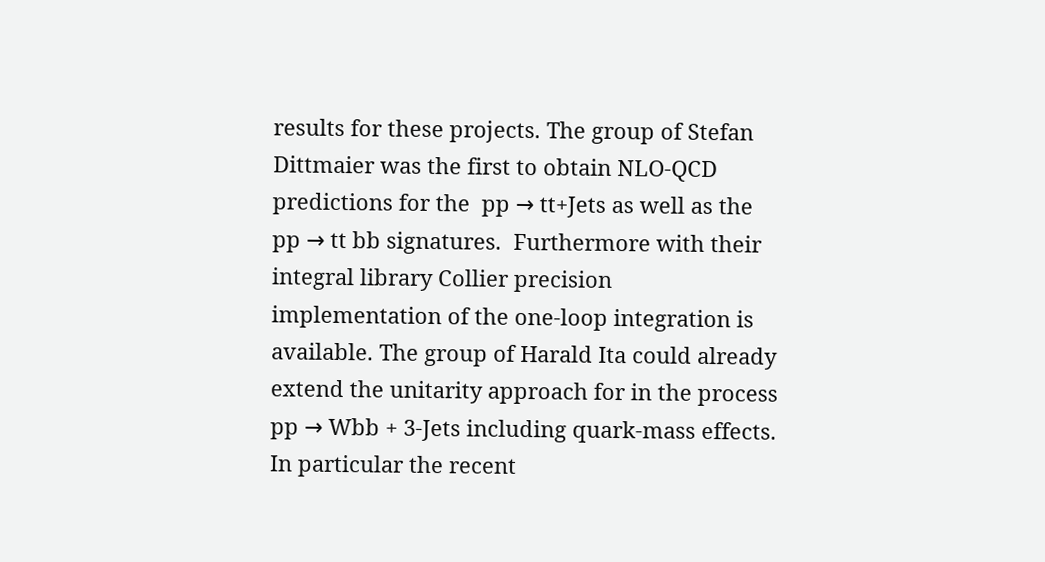results for these projects. The group of Stefan Dittmaier was the first to obtain NLO-QCD predictions for the  pp → tt+Jets as well as the  pp → tt bb signatures.  Furthermore with their integral library Collier precision implementation of the one-loop integration is available. The group of Harald Ita could already extend the unitarity approach for in the process pp → Wbb + 3-Jets including quark-mass effects. In particular the recent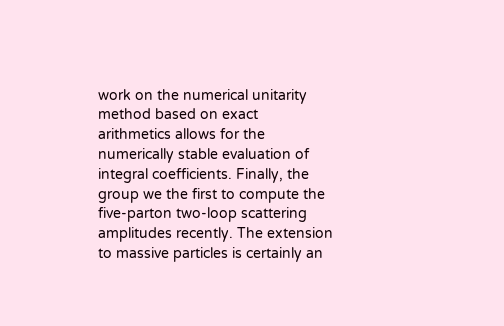work on the numerical unitarity method based on exact arithmetics allows for the numerically stable evaluation of integral coefficients. Finally, the group we the first to compute the five-parton two-loop scattering amplitudes recently. The extension to massive particles is certainly an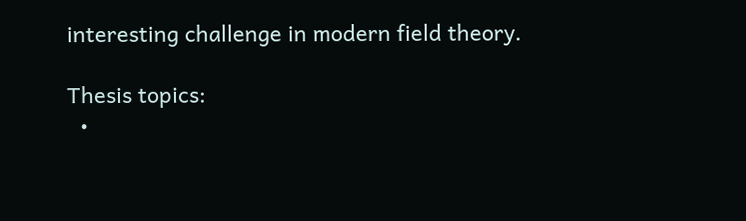interesting challenge in modern field theory.

Thesis topics:
  •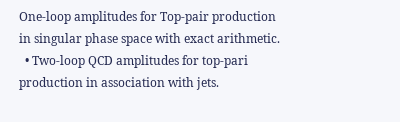One-loop amplitudes for Top-pair production in singular phase space with exact arithmetic.
  • Two-loop QCD amplitudes for top-pari production in association with jets.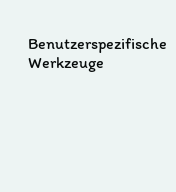Benutzerspezifische Werkzeuge